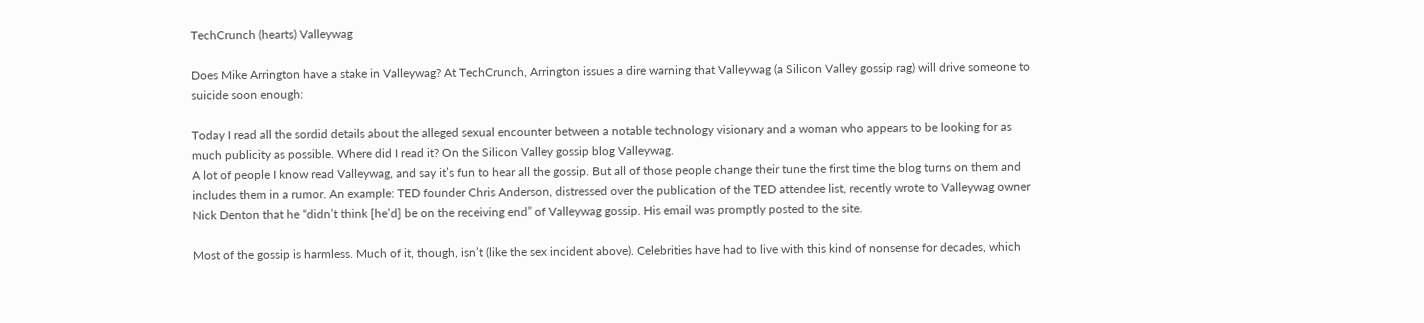TechCrunch (hearts) Valleywag

Does Mike Arrington have a stake in Valleywag? At TechCrunch, Arrington issues a dire warning that Valleywag (a Silicon Valley gossip rag) will drive someone to suicide soon enough:

Today I read all the sordid details about the alleged sexual encounter between a notable technology visionary and a woman who appears to be looking for as much publicity as possible. Where did I read it? On the Silicon Valley gossip blog Valleywag.
A lot of people I know read Valleywag, and say it’s fun to hear all the gossip. But all of those people change their tune the first time the blog turns on them and includes them in a rumor. An example: TED founder Chris Anderson, distressed over the publication of the TED attendee list, recently wrote to Valleywag owner Nick Denton that he “didn’t think [he’d] be on the receiving end” of Valleywag gossip. His email was promptly posted to the site.

Most of the gossip is harmless. Much of it, though, isn’t (like the sex incident above). Celebrities have had to live with this kind of nonsense for decades, which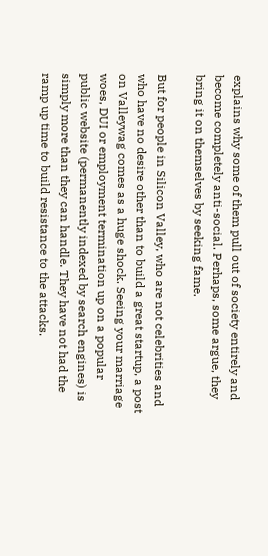explains why some of them pull out of society entirely and become completely anti-social. Perhaps, some argue, they bring it on themselves by seeking fame.

But for people in Silicon Valley, who are not celebrities and who have no desire other than to build a great startup, a post on Valleywag comes as a huge shock. Seeing your marriage woes, DUI or employment termination up on a popular public website (permanently indexed by search engines) is simply more than they can handle. They have not had the ramp up time to build resistance to the attacks.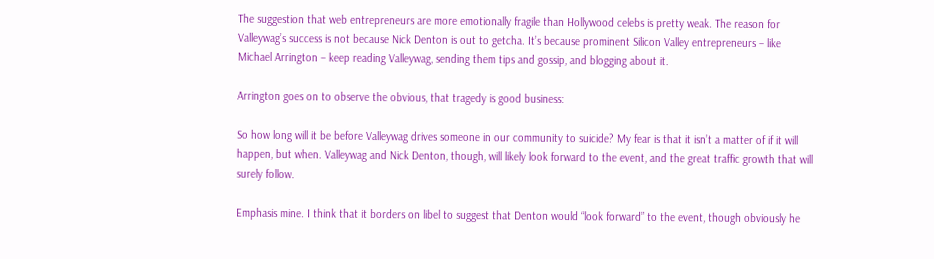The suggestion that web entrepreneurs are more emotionally fragile than Hollywood celebs is pretty weak. The reason for Valleywag’s success is not because Nick Denton is out to getcha. It’s because prominent Silicon Valley entrepreneurs – like Michael Arrington – keep reading Valleywag, sending them tips and gossip, and blogging about it.

Arrington goes on to observe the obvious, that tragedy is good business:

So how long will it be before Valleywag drives someone in our community to suicide? My fear is that it isn’t a matter of if it will happen, but when. Valleywag and Nick Denton, though, will likely look forward to the event, and the great traffic growth that will surely follow.

Emphasis mine. I think that it borders on libel to suggest that Denton would “look forward” to the event, though obviously he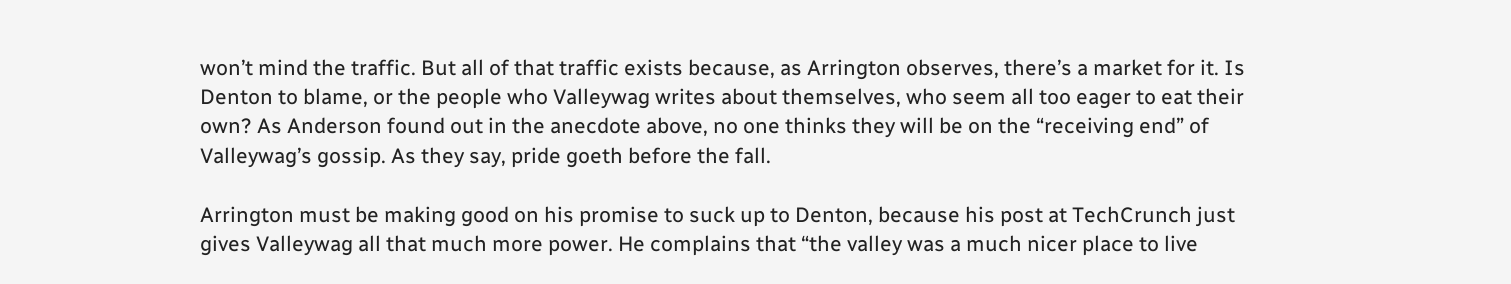won’t mind the traffic. But all of that traffic exists because, as Arrington observes, there’s a market for it. Is Denton to blame, or the people who Valleywag writes about themselves, who seem all too eager to eat their own? As Anderson found out in the anecdote above, no one thinks they will be on the “receiving end” of Valleywag’s gossip. As they say, pride goeth before the fall.

Arrington must be making good on his promise to suck up to Denton, because his post at TechCrunch just gives Valleywag all that much more power. He complains that “the valley was a much nicer place to live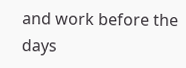and work before the days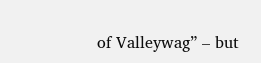of Valleywag” – but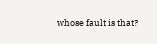whose fault is that?